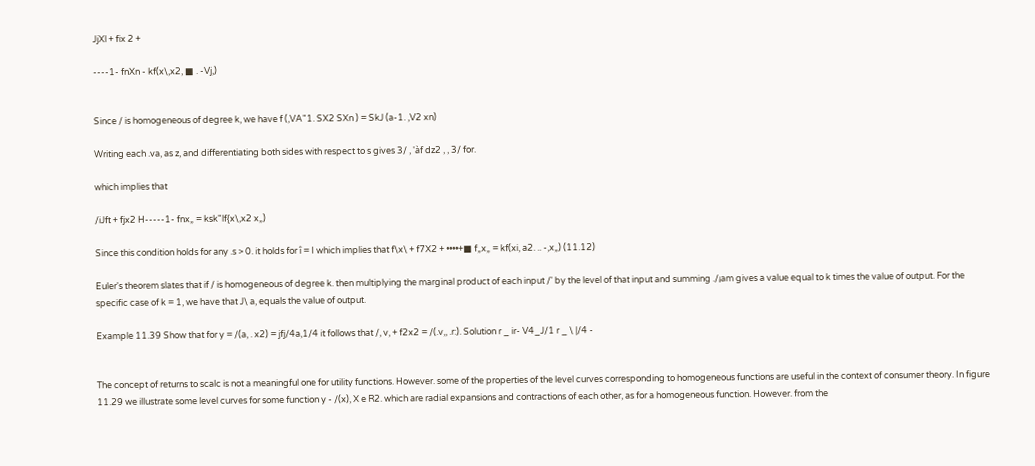JjXl + fix 2 +

----1- fnXn - kf(x\,x2, ■ . -Vj,)


Since / is homogeneous of degree k, we have f (,VA"1. SX2 SXn ) = SkJ (a-1. ,V2 xn)

Writing each .va, as z, and differentiating both sides with respect to s gives 3/ , 'àf dz2 , , 3/ for.

which implies that

/iJft + fjx2 H-----1- fnx„ = ksk"lf{x\,x2 x„)

Since this condition holds for any .s > 0. it holds for î = I which implies that f\x\ + f7X2 + ••••+■ f„x„ = kf(xi, a2. .. -,x„) (11.12)

Euler's theorem slates that if / is homogeneous of degree k. then multiplying the marginal product of each input /' by the level of that input and summing ./¡am gives a value equal to k times the value of output. For the specific case of k = 1, we have that J\ a, equals the value of output.

Example 11.39 Show that for y = /(a, . x2) = jfj/4a,1/4 it follows that /, v, + f2x2 = /(.v,, .r:). Solution r _ ir- V4_J/1 r _ \ |/4 -


The concept of returns to scalc is not a meaningful one for utility functions. However. some of the properties of the level curves corresponding to homogeneous functions are useful in the context of consumer theory. In figure 11.29 we illustrate some level curves for some function y - /(x), X e R2. which are radial expansions and contractions of each other, as for a homogeneous function. However. from the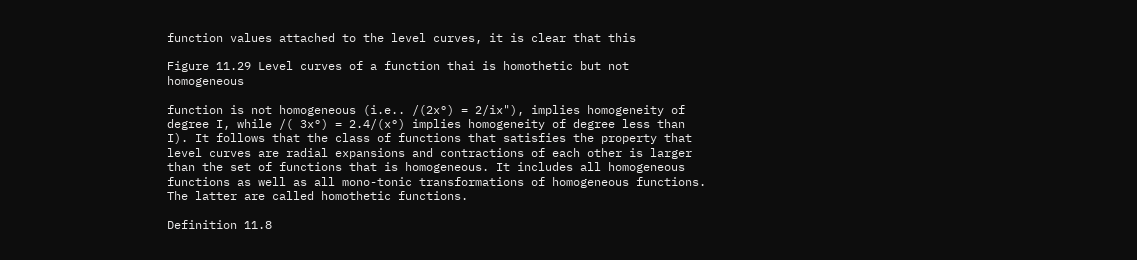function values attached to the level curves, it is clear that this

Figure 11.29 Level curves of a function thai is homothetic but not homogeneous

function is not homogeneous (i.e.. /(2x°) = 2/ix"), implies homogeneity of degree I, while /( 3x°) = 2.4/(x°) implies homogeneity of degree less than I). It follows that the class of functions that satisfies the property that level curves are radial expansions and contractions of each other is larger than the set of functions that is homogeneous. It includes all homogeneous functions as well as all mono-tonic transformations of homogeneous functions. The latter are called homothetic functions.

Definition 11.8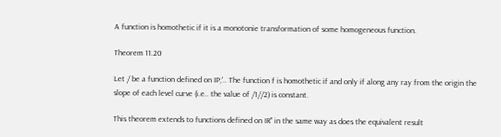A function is homothetic if it is a monotonie transformation of some homogeneous function.

Theorem 11.20

Let / be a function defined on IP;'.. The function f is homothetic if and only if along any ray from the origin the slope of each level curve (i.e.. the value of /1//2) is constant.

This theorem extends to functions defined on IR" in the same way as does the equivalent result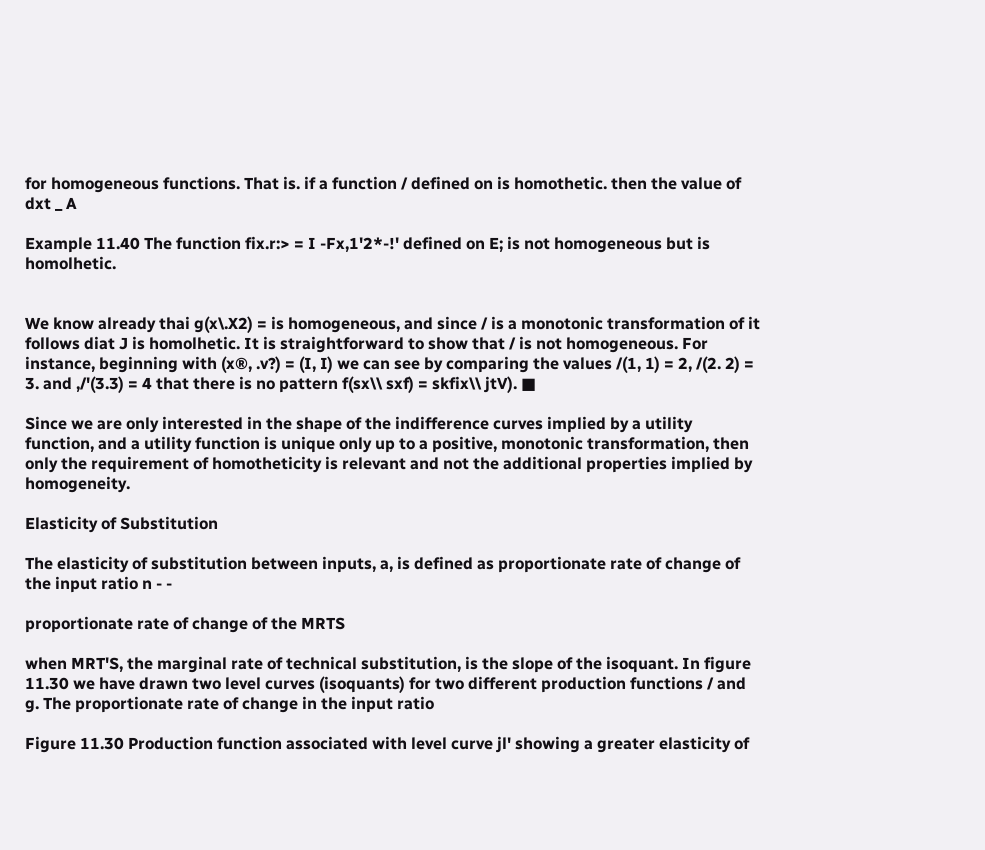for homogeneous functions. That is. if a function / defined on is homothetic. then the value of dxt _ A

Example 11.40 The function fix.r:> = I -Fx,1'2*-!' defined on E; is not homogeneous but is homolhetic.


We know already thai g(x\.X2) = is homogeneous, and since / is a monotonic transformation of it follows diat J is homolhetic. It is straightforward to show that / is not homogeneous. For instance, beginning with (x®, .v?) = (I, I) we can see by comparing the values /(1, 1) = 2, /(2. 2) = 3. and ,/'(3.3) = 4 that there is no pattern f(sx\\ sxf) = skfix\\ jtV). ■

Since we are only interested in the shape of the indifference curves implied by a utility function, and a utility function is unique only up to a positive, monotonic transformation, then only the requirement of homotheticity is relevant and not the additional properties implied by homogeneity.

Elasticity of Substitution

The elasticity of substitution between inputs, a, is defined as proportionate rate of change of the input ratio n - -

proportionate rate of change of the MRTS

when MRT'S, the marginal rate of technical substitution, is the slope of the isoquant. In figure 11.30 we have drawn two level curves (isoquants) for two different production functions / and g. The proportionate rate of change in the input ratio

Figure 11.30 Production function associated with level curve jl' showing a greater elasticity of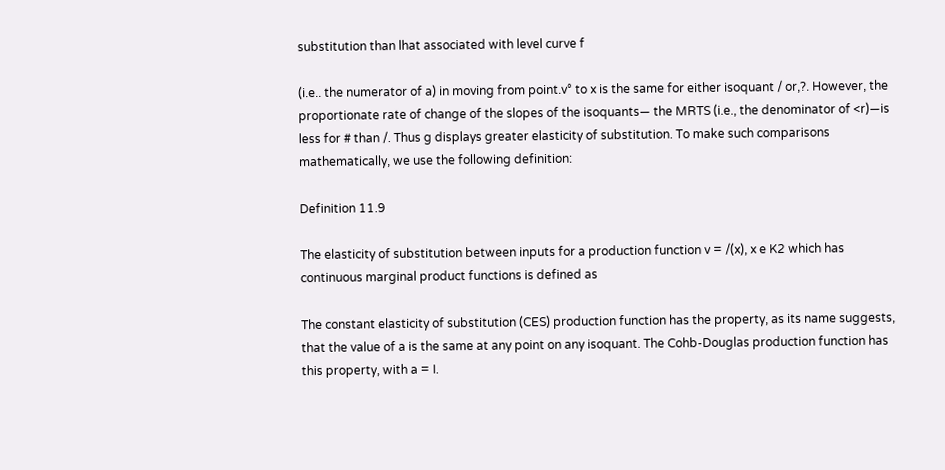substitution than lhat associated with level curve f

(i.e.. the numerator of a) in moving from point.v° to x is the same for either isoquant / or,?. However, the proportionate rate of change of the slopes of the isoquants— the MRTS (i.e., the denominator of <r)—is less for # than /. Thus g displays greater elasticity of substitution. To make such comparisons mathematically, we use the following definition:

Definition 11.9

The elasticity of substitution between inputs for a production function v = /(x), x e K2 which has continuous marginal product functions is defined as

The constant elasticity of substitution (CES) production function has the property, as its name suggests, that the value of a is the same at any point on any isoquant. The Cohb-Douglas production function has this property, with a = I.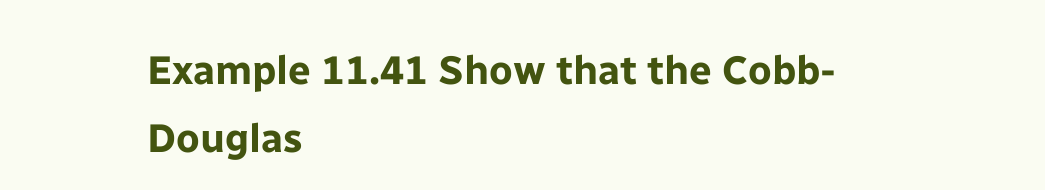Example 11.41 Show that the Cobb-Douglas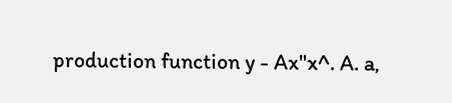production function y - Ax"x^. A. a,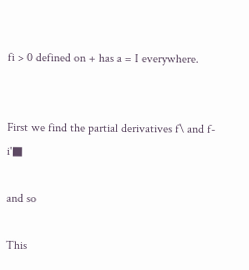fi > 0 defined on + has a = I everywhere.


First we find the partial derivatives f\ and f-i'■

and so

This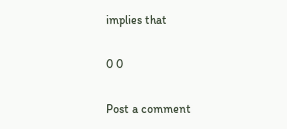implies that

0 0

Post a comment